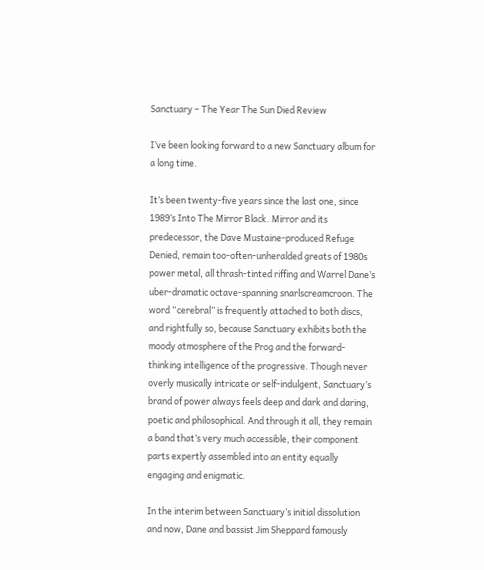Sanctuary – The Year The Sun Died Review

I’ve been looking forward to a new Sanctuary album for a long time.

It’s been twenty-five years since the last one, since 1989’s Into The Mirror Black. Mirror and its predecessor, the Dave Mustaine-produced Refuge Denied, remain too-often-unheralded greats of 1980s power metal, all thrash-tinted riffing and Warrel Dane’s uber-dramatic octave-spanning snarlscreamcroon. The word “cerebral” is frequently attached to both discs, and rightfully so, because Sanctuary exhibits both the moody atmosphere of the Prog and the forward-thinking intelligence of the progressive. Though never overly musically intricate or self-indulgent, Sanctuary’s brand of power always feels deep and dark and daring, poetic and philosophical. And through it all, they remain a band that’s very much accessible, their component parts expertly assembled into an entity equally engaging and enigmatic.

In the interim between Sanctuary’s initial dissolution and now, Dane and bassist Jim Sheppard famously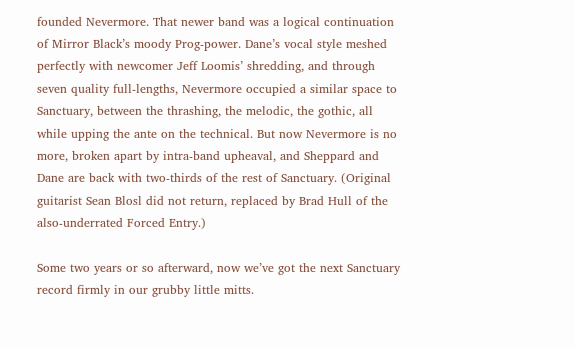founded Nevermore. That newer band was a logical continuation of Mirror Black’s moody Prog-power. Dane’s vocal style meshed perfectly with newcomer Jeff Loomis’ shredding, and through seven quality full-lengths, Nevermore occupied a similar space to Sanctuary, between the thrashing, the melodic, the gothic, all while upping the ante on the technical. But now Nevermore is no more, broken apart by intra-band upheaval, and Sheppard and Dane are back with two-thirds of the rest of Sanctuary. (Original guitarist Sean Blosl did not return, replaced by Brad Hull of the also-underrated Forced Entry.)

Some two years or so afterward, now we’ve got the next Sanctuary record firmly in our grubby little mitts.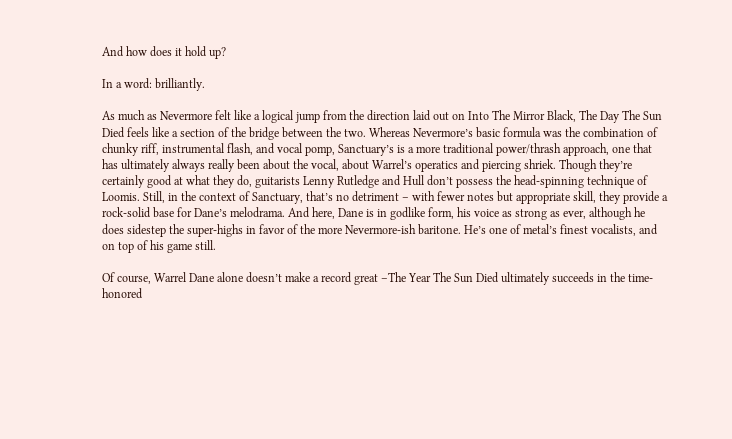And how does it hold up?

In a word: brilliantly.

As much as Nevermore felt like a logical jump from the direction laid out on Into The Mirror Black, The Day The Sun Died feels like a section of the bridge between the two. Whereas Nevermore’s basic formula was the combination of chunky riff, instrumental flash, and vocal pomp, Sanctuary’s is a more traditional power/thrash approach, one that has ultimately always really been about the vocal, about Warrel’s operatics and piercing shriek. Though they’re certainly good at what they do, guitarists Lenny Rutledge and Hull don’t possess the head-spinning technique of Loomis. Still, in the context of Sanctuary, that’s no detriment – with fewer notes but appropriate skill, they provide a rock-solid base for Dane’s melodrama. And here, Dane is in godlike form, his voice as strong as ever, although he does sidestep the super-highs in favor of the more Nevermore-ish baritone. He’s one of metal’s finest vocalists, and on top of his game still.

Of course, Warrel Dane alone doesn’t make a record great –The Year The Sun Died ultimately succeeds in the time-honored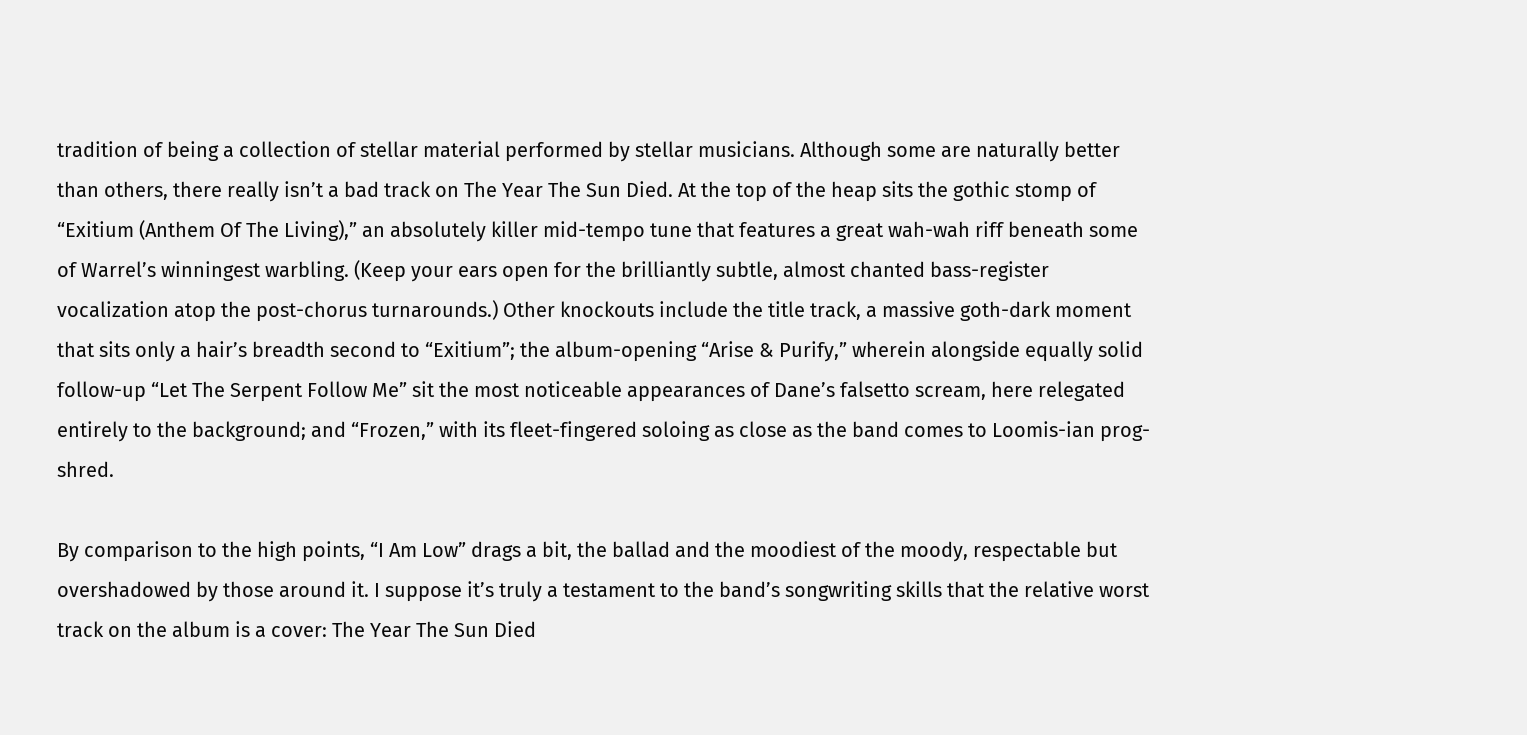tradition of being a collection of stellar material performed by stellar musicians. Although some are naturally better than others, there really isn’t a bad track on The Year The Sun Died. At the top of the heap sits the gothic stomp of “Exitium (Anthem Of The Living),” an absolutely killer mid-tempo tune that features a great wah-wah riff beneath some of Warrel’s winningest warbling. (Keep your ears open for the brilliantly subtle, almost chanted bass-register vocalization atop the post-chorus turnarounds.) Other knockouts include the title track, a massive goth-dark moment that sits only a hair’s breadth second to “Exitium”; the album-opening “Arise & Purify,” wherein alongside equally solid follow-up “Let The Serpent Follow Me” sit the most noticeable appearances of Dane’s falsetto scream, here relegated entirely to the background; and “Frozen,” with its fleet-fingered soloing as close as the band comes to Loomis-ian prog-shred.

By comparison to the high points, “I Am Low” drags a bit, the ballad and the moodiest of the moody, respectable but overshadowed by those around it. I suppose it’s truly a testament to the band’s songwriting skills that the relative worst track on the album is a cover: The Year The Sun Died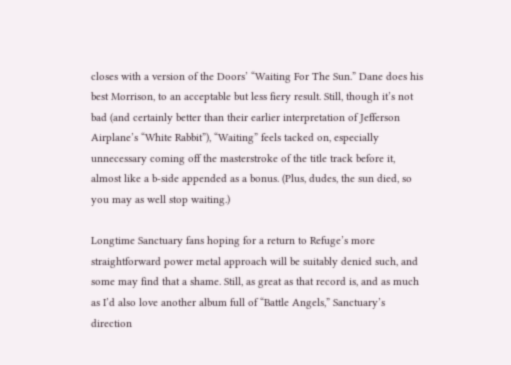closes with a version of the Doors’ “Waiting For The Sun.” Dane does his best Morrison, to an acceptable but less fiery result. Still, though it’s not bad (and certainly better than their earlier interpretation of Jefferson Airplane’s “White Rabbit”), “Waiting” feels tacked on, especially unnecessary coming off the masterstroke of the title track before it, almost like a b-side appended as a bonus. (Plus, dudes, the sun died, so you may as well stop waiting.)

Longtime Sanctuary fans hoping for a return to Refuge’s more straightforward power metal approach will be suitably denied such, and some may find that a shame. Still, as great as that record is, and as much as I’d also love another album full of “Battle Angels,” Sanctuary’s direction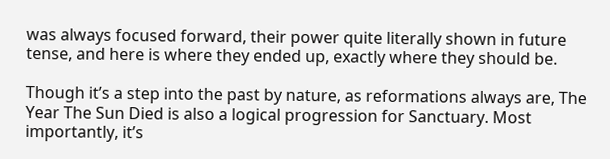was always focused forward, their power quite literally shown in future tense, and here is where they ended up, exactly where they should be.

Though it’s a step into the past by nature, as reformations always are, The Year The Sun Died is also a logical progression for Sanctuary. Most importantly, it’s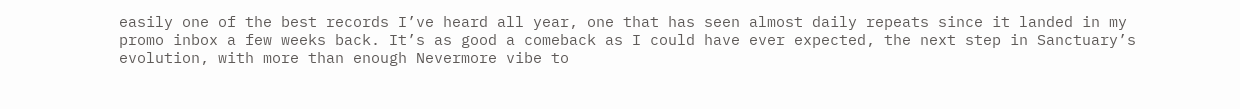easily one of the best records I’ve heard all year, one that has seen almost daily repeats since it landed in my promo inbox a few weeks back. It’s as good a comeback as I could have ever expected, the next step in Sanctuary’s evolution, with more than enough Nevermore vibe to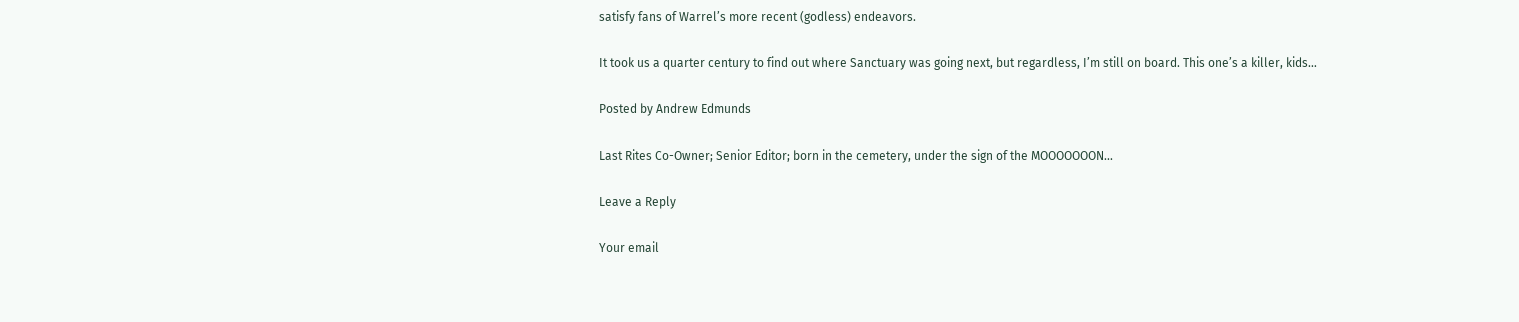satisfy fans of Warrel’s more recent (godless) endeavors.

It took us a quarter century to find out where Sanctuary was going next, but regardless, I’m still on board. This one’s a killer, kids…

Posted by Andrew Edmunds

Last Rites Co-Owner; Senior Editor; born in the cemetery, under the sign of the MOOOOOOON...

Leave a Reply

Your email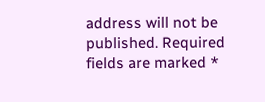address will not be published. Required fields are marked *